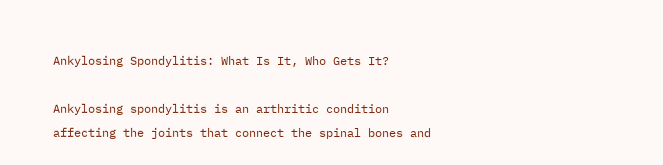Ankylosing Spondylitis: What Is It, Who Gets It?

Ankylosing spondylitis is an arthritic condition affecting the joints that connect the spinal bones and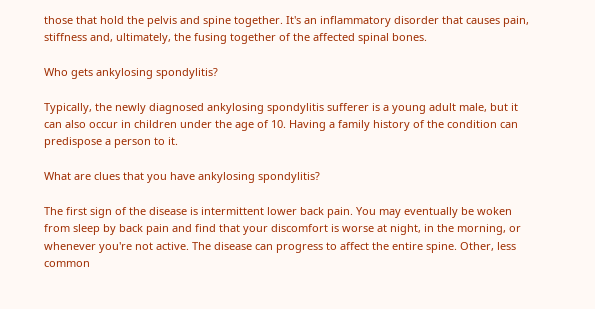those that hold the pelvis and spine together. It's an inflammatory disorder that causes pain, stiffness and, ultimately, the fusing together of the affected spinal bones.

Who gets ankylosing spondylitis?

Typically, the newly diagnosed ankylosing spondylitis sufferer is a young adult male, but it can also occur in children under the age of 10. Having a family history of the condition can predispose a person to it.

What are clues that you have ankylosing spondylitis?

The first sign of the disease is intermittent lower back pain. You may eventually be woken from sleep by back pain and find that your discomfort is worse at night, in the morning, or whenever you're not active. The disease can progress to affect the entire spine. Other, less common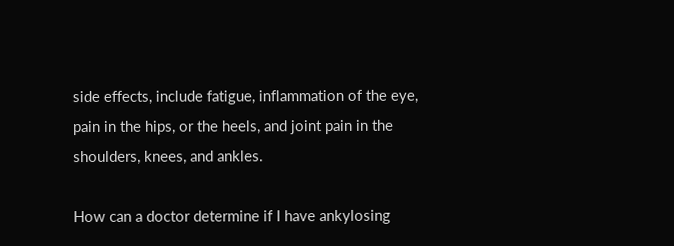side effects, include fatigue, inflammation of the eye, pain in the hips, or the heels, and joint pain in the shoulders, knees, and ankles.

How can a doctor determine if I have ankylosing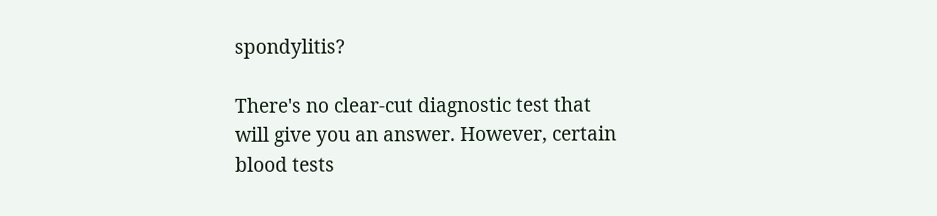spondylitis?

There's no clear-cut diagnostic test that will give you an answer. However, certain blood tests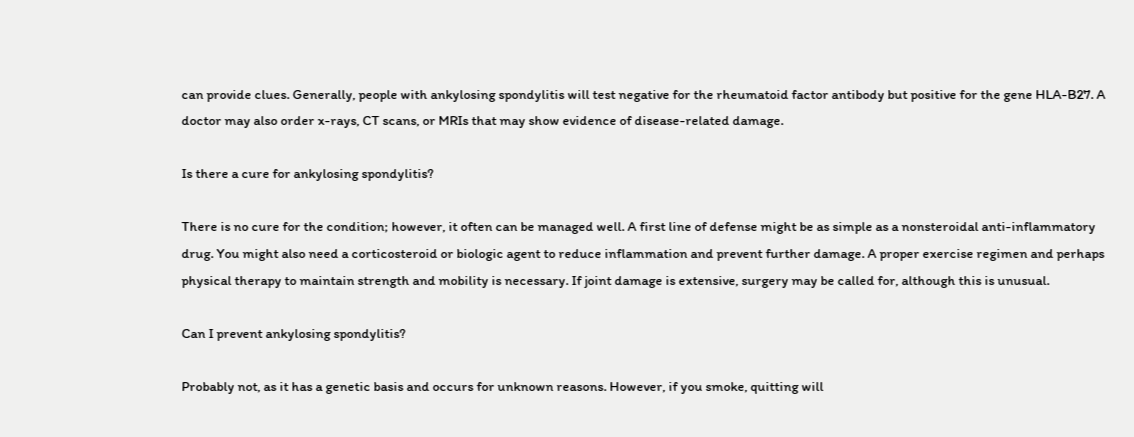can provide clues. Generally, people with ankylosing spondylitis will test negative for the rheumatoid factor antibody but positive for the gene HLA-B27. A doctor may also order x-rays, CT scans, or MRIs that may show evidence of disease-related damage.

Is there a cure for ankylosing spondylitis?

There is no cure for the condition; however, it often can be managed well. A first line of defense might be as simple as a nonsteroidal anti-inflammatory drug. You might also need a corticosteroid or biologic agent to reduce inflammation and prevent further damage. A proper exercise regimen and perhaps physical therapy to maintain strength and mobility is necessary. If joint damage is extensive, surgery may be called for, although this is unusual.

Can I prevent ankylosing spondylitis?

Probably not, as it has a genetic basis and occurs for unknown reasons. However, if you smoke, quitting will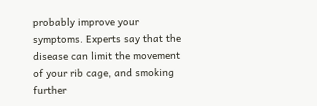probably improve your symptoms. Experts say that the disease can limit the movement of your rib cage, and smoking further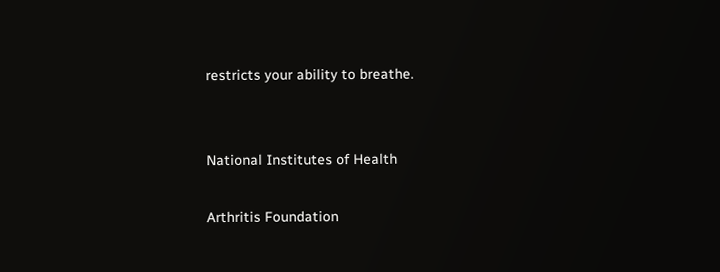restricts your ability to breathe.


National Institutes of Health

Arthritis Foundation